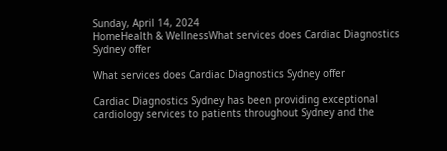Sunday, April 14, 2024
HomeHealth & WellnessWhat services does Cardiac Diagnostics Sydney offer

What services does Cardiac Diagnostics Sydney offer

Cardiac Diagnostics Sydney has been providing exceptional cardiology services to patients throughout Sydney and the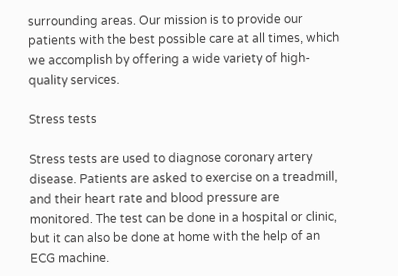surrounding areas. Our mission is to provide our patients with the best possible care at all times, which we accomplish by offering a wide variety of high-quality services.

Stress tests

Stress tests are used to diagnose coronary artery disease. Patients are asked to exercise on a treadmill, and their heart rate and blood pressure are monitored. The test can be done in a hospital or clinic, but it can also be done at home with the help of an ECG machine.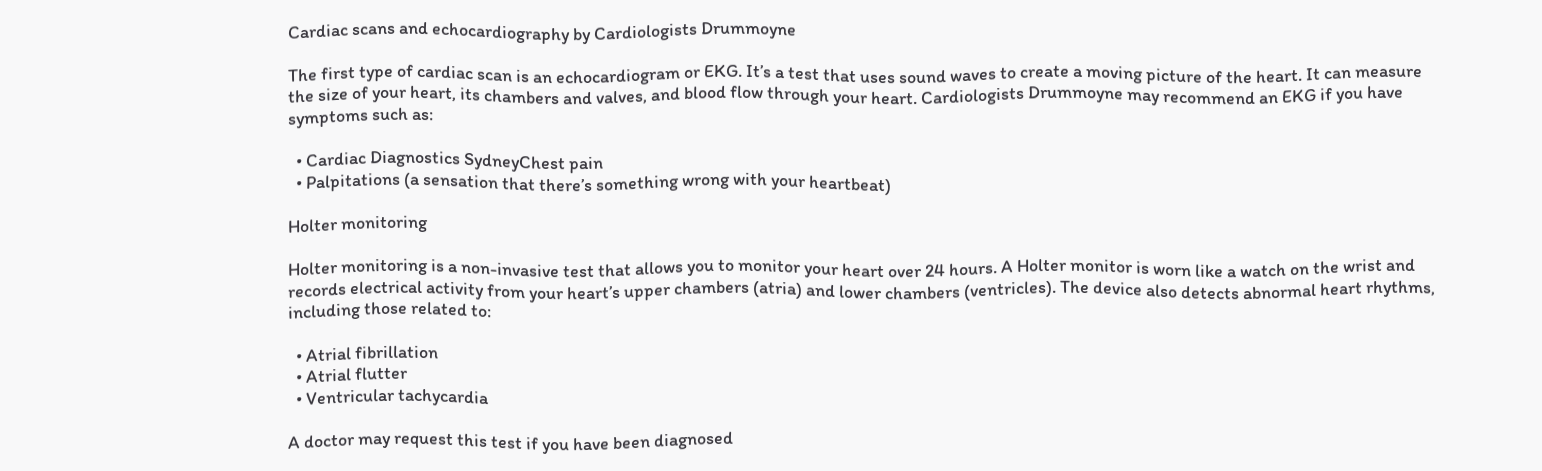Cardiac scans and echocardiography by Cardiologists Drummoyne

The first type of cardiac scan is an echocardiogram or EKG. It’s a test that uses sound waves to create a moving picture of the heart. It can measure the size of your heart, its chambers and valves, and blood flow through your heart. Cardiologists Drummoyne may recommend an EKG if you have symptoms such as:

  • Cardiac Diagnostics SydneyChest pain
  • Palpitations (a sensation that there’s something wrong with your heartbeat)

Holter monitoring

Holter monitoring is a non-invasive test that allows you to monitor your heart over 24 hours. A Holter monitor is worn like a watch on the wrist and records electrical activity from your heart’s upper chambers (atria) and lower chambers (ventricles). The device also detects abnormal heart rhythms, including those related to:

  • Atrial fibrillation
  • Atrial flutter
  • Ventricular tachycardia

A doctor may request this test if you have been diagnosed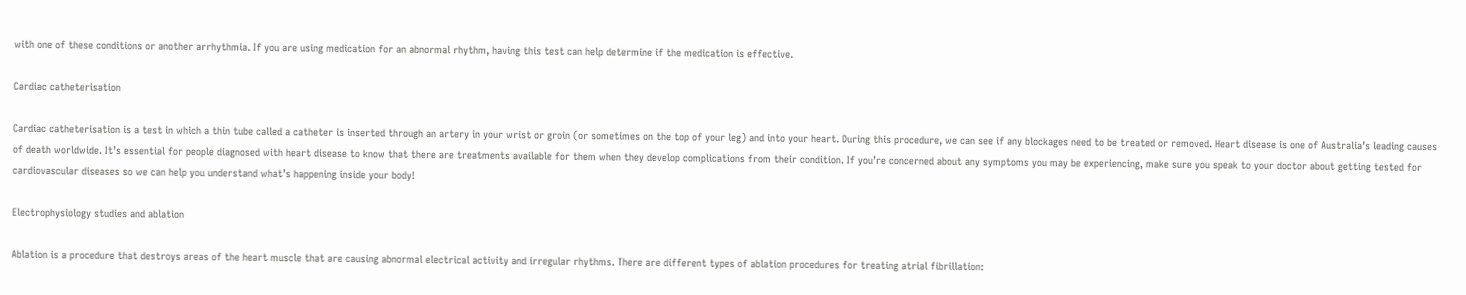with one of these conditions or another arrhythmia. If you are using medication for an abnormal rhythm, having this test can help determine if the medication is effective.

Cardiac catheterisation

Cardiac catheterisation is a test in which a thin tube called a catheter is inserted through an artery in your wrist or groin (or sometimes on the top of your leg) and into your heart. During this procedure, we can see if any blockages need to be treated or removed. Heart disease is one of Australia’s leading causes of death worldwide. It’s essential for people diagnosed with heart disease to know that there are treatments available for them when they develop complications from their condition. If you’re concerned about any symptoms you may be experiencing, make sure you speak to your doctor about getting tested for cardiovascular diseases so we can help you understand what’s happening inside your body!

Electrophysiology studies and ablation

Ablation is a procedure that destroys areas of the heart muscle that are causing abnormal electrical activity and irregular rhythms. There are different types of ablation procedures for treating atrial fibrillation: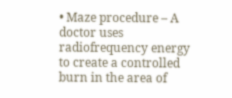• Maze procedure – A doctor uses radiofrequency energy to create a controlled burn in the area of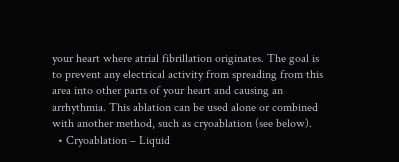your heart where atrial fibrillation originates. The goal is to prevent any electrical activity from spreading from this area into other parts of your heart and causing an arrhythmia. This ablation can be used alone or combined with another method, such as cryoablation (see below).
  • Cryoablation – Liquid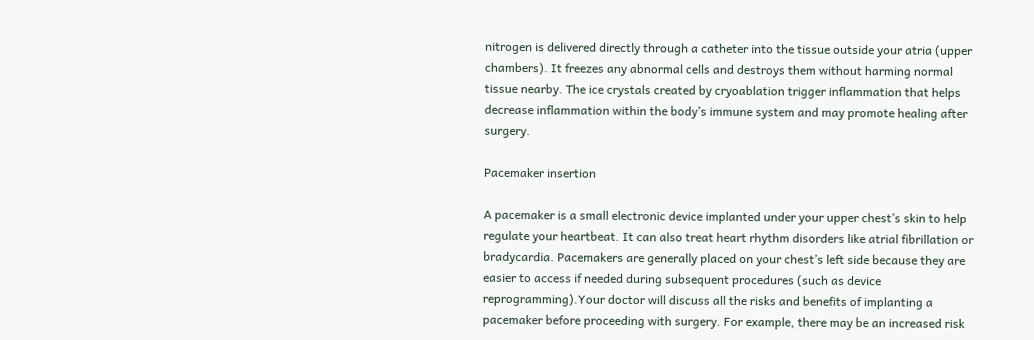nitrogen is delivered directly through a catheter into the tissue outside your atria (upper chambers). It freezes any abnormal cells and destroys them without harming normal tissue nearby. The ice crystals created by cryoablation trigger inflammation that helps decrease inflammation within the body’s immune system and may promote healing after surgery.

Pacemaker insertion

A pacemaker is a small electronic device implanted under your upper chest’s skin to help regulate your heartbeat. It can also treat heart rhythm disorders like atrial fibrillation or bradycardia. Pacemakers are generally placed on your chest’s left side because they are easier to access if needed during subsequent procedures (such as device reprogramming).Your doctor will discuss all the risks and benefits of implanting a pacemaker before proceeding with surgery. For example, there may be an increased risk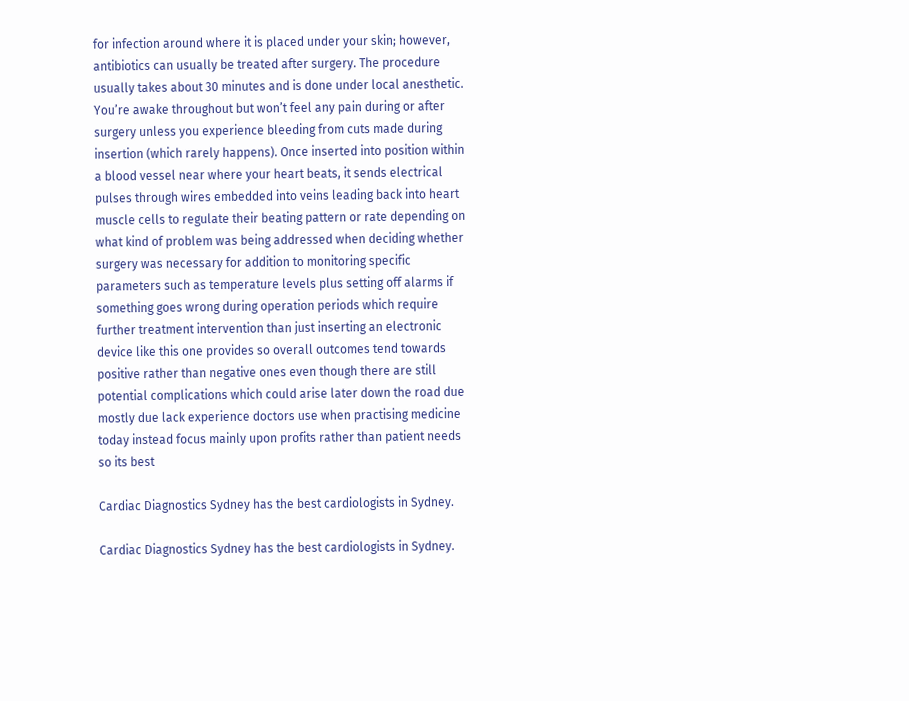for infection around where it is placed under your skin; however, antibiotics can usually be treated after surgery. The procedure usually takes about 30 minutes and is done under local anesthetic. You’re awake throughout but won’t feel any pain during or after surgery unless you experience bleeding from cuts made during insertion (which rarely happens). Once inserted into position within a blood vessel near where your heart beats, it sends electrical pulses through wires embedded into veins leading back into heart muscle cells to regulate their beating pattern or rate depending on what kind of problem was being addressed when deciding whether surgery was necessary for addition to monitoring specific parameters such as temperature levels plus setting off alarms if something goes wrong during operation periods which require further treatment intervention than just inserting an electronic device like this one provides so overall outcomes tend towards positive rather than negative ones even though there are still potential complications which could arise later down the road due mostly due lack experience doctors use when practising medicine today instead focus mainly upon profits rather than patient needs so its best

Cardiac Diagnostics Sydney has the best cardiologists in Sydney.

Cardiac Diagnostics Sydney has the best cardiologists in Sydney.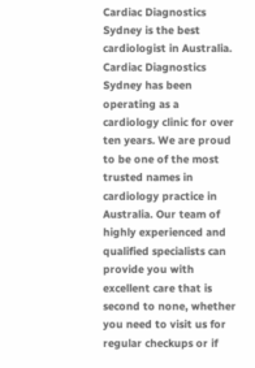Cardiac Diagnostics Sydney is the best cardiologist in Australia. Cardiac Diagnostics Sydney has been operating as a cardiology clinic for over ten years. We are proud to be one of the most trusted names in cardiology practice in Australia. Our team of highly experienced and qualified specialists can provide you with excellent care that is second to none, whether you need to visit us for regular checkups or if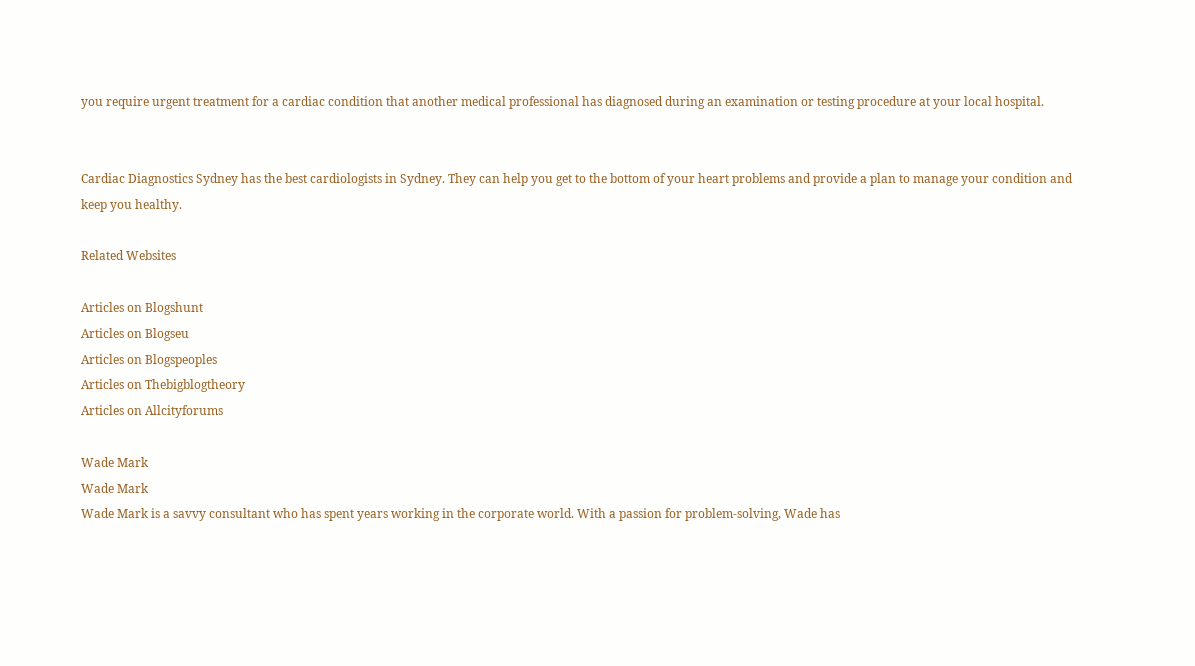you require urgent treatment for a cardiac condition that another medical professional has diagnosed during an examination or testing procedure at your local hospital.


Cardiac Diagnostics Sydney has the best cardiologists in Sydney. They can help you get to the bottom of your heart problems and provide a plan to manage your condition and keep you healthy.

Related Websites

Articles on Blogshunt
Articles on Blogseu
Articles on Blogspeoples
Articles on Thebigblogtheory
Articles on Allcityforums

Wade Mark
Wade Mark
Wade Mark is a savvy consultant who has spent years working in the corporate world. With a passion for problem-solving, Wade has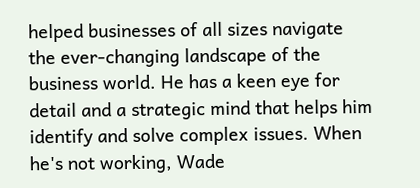helped businesses of all sizes navigate the ever-changing landscape of the business world. He has a keen eye for detail and a strategic mind that helps him identify and solve complex issues. When he's not working, Wade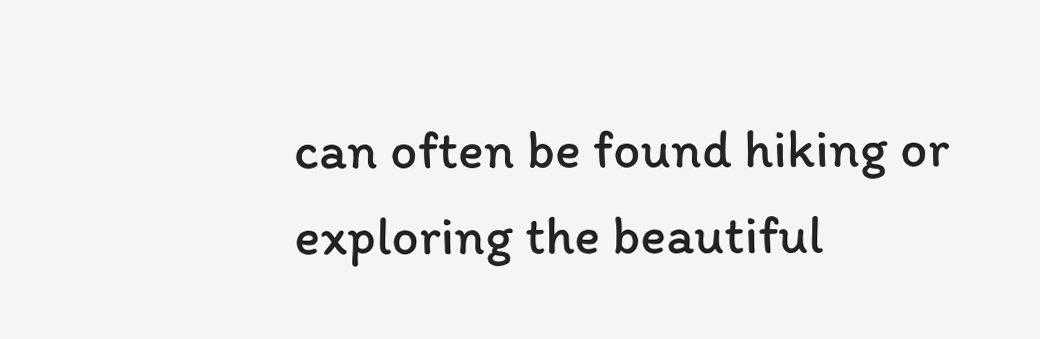can often be found hiking or exploring the beautiful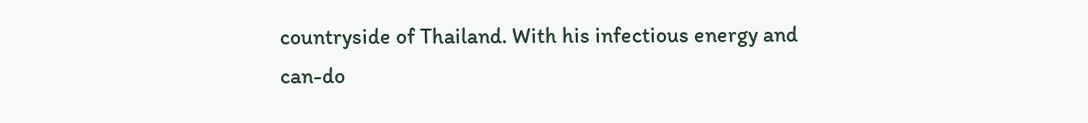countryside of Thailand. With his infectious energy and can-do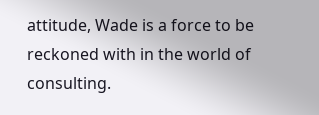attitude, Wade is a force to be reckoned with in the world of consulting.